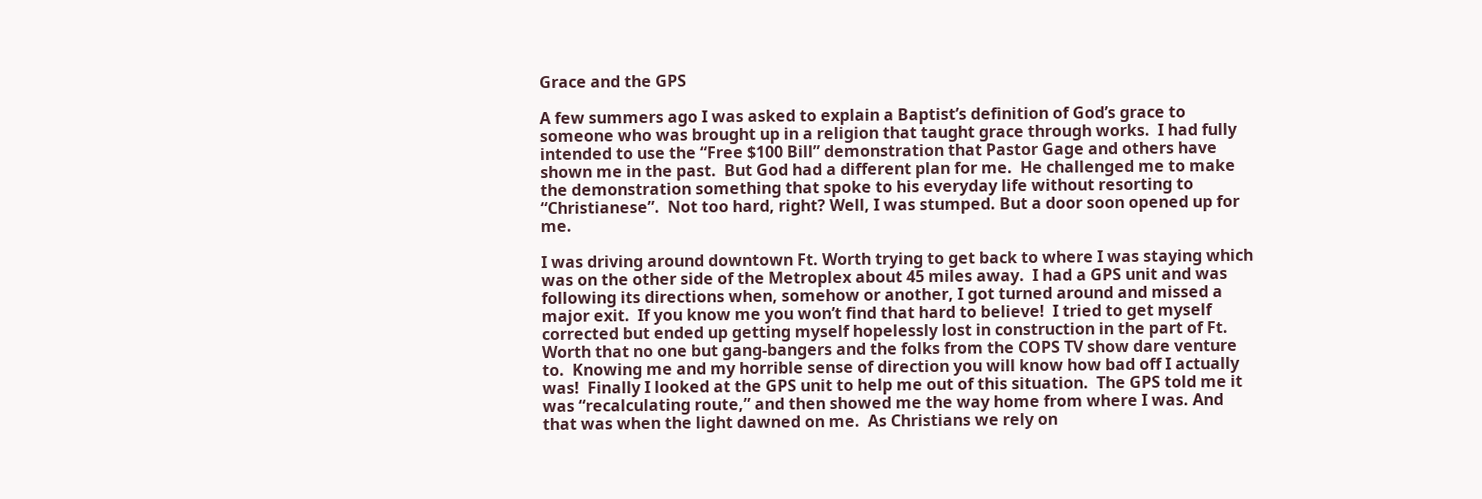Grace and the GPS

A few summers ago I was asked to explain a Baptist’s definition of God’s grace to someone who was brought up in a religion that taught grace through works.  I had fully intended to use the “Free $100 Bill” demonstration that Pastor Gage and others have shown me in the past.  But God had a different plan for me.  He challenged me to make the demonstration something that spoke to his everyday life without resorting to “Christianese”.  Not too hard, right? Well, I was stumped. But a door soon opened up for me.

I was driving around downtown Ft. Worth trying to get back to where I was staying which was on the other side of the Metroplex about 45 miles away.  I had a GPS unit and was following its directions when, somehow or another, I got turned around and missed a major exit.  If you know me you won’t find that hard to believe!  I tried to get myself corrected but ended up getting myself hopelessly lost in construction in the part of Ft. Worth that no one but gang-bangers and the folks from the COPS TV show dare venture to.  Knowing me and my horrible sense of direction you will know how bad off I actually was!  Finally I looked at the GPS unit to help me out of this situation.  The GPS told me it was “recalculating route,” and then showed me the way home from where I was. And that was when the light dawned on me.  As Christians we rely on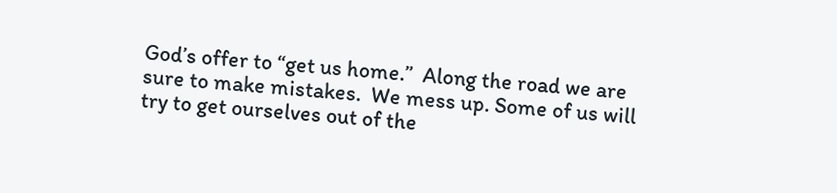God’s offer to “get us home.”  Along the road we are sure to make mistakes.  We mess up. Some of us will try to get ourselves out of the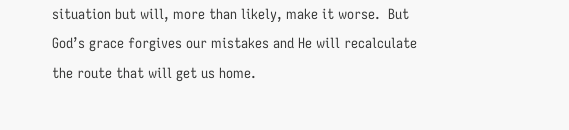situation but will, more than likely, make it worse.  But God’s grace forgives our mistakes and He will recalculate the route that will get us home.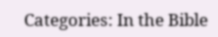Categories: In the Bible